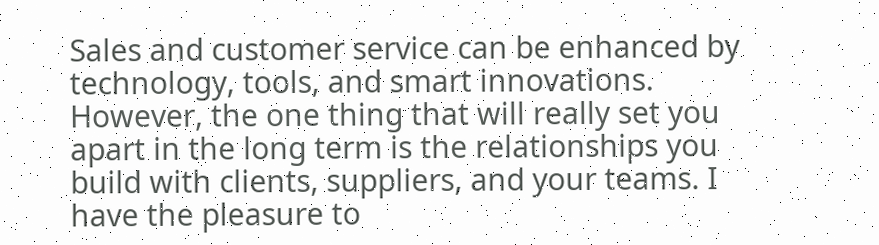Sales and customer service can be enhanced by technology, tools, and smart innovations. However, the one thing that will really set you apart in the long term is the relationships you build with clients, suppliers, and your teams. I have the pleasure to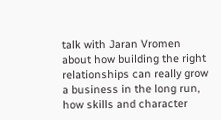talk with Jaran Vromen about how building the right relationships can really grow a business in the long run, how skills and character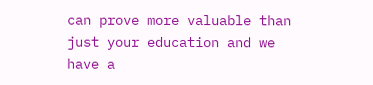can prove more valuable than just your education and we have a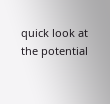quick look at the potential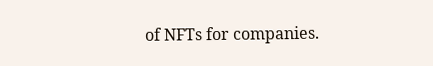of NFTs for companies.